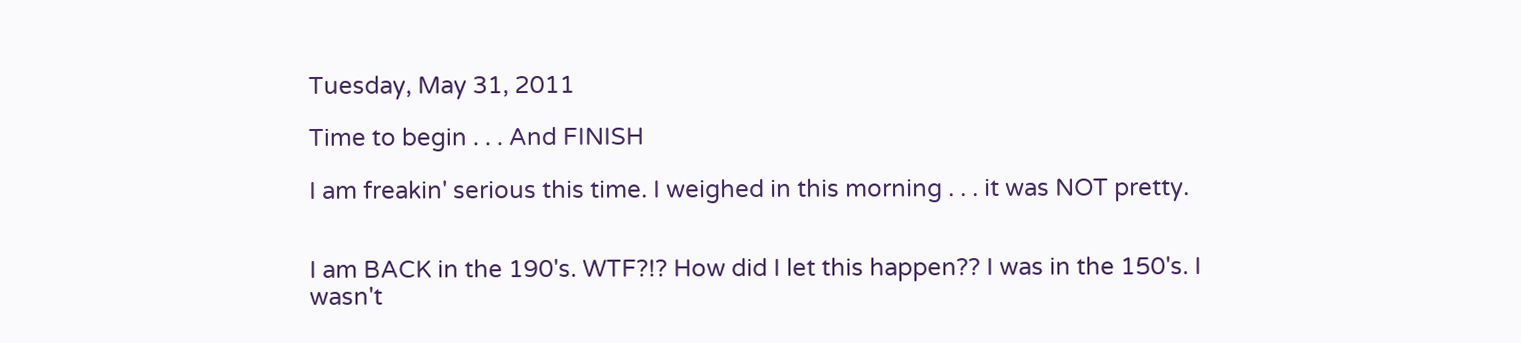Tuesday, May 31, 2011

Time to begin . . . And FINISH

I am freakin' serious this time. I weighed in this morning . . . it was NOT pretty.


I am BACK in the 190's. WTF?!? How did I let this happen?? I was in the 150's. I wasn't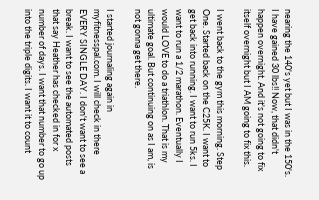nearing the 140's yet but I was in the 150's. I have gained 30 lbs!! Now, that didn't happen overnight. And it's not going to fix itself overnight but I AM going to fix this.

I went back to the gym this morning. Step One. Started back on the C25K. I want to get back into running. I want to run 5ks. I want to run a 1/2 marathon. Eventually I would LOVE to do a triathlon. That is my ultimate goal. But continuing on as I am, is not gonna get there.

I started journaling again in myfitnesspal.com. I will check in there EVERY SINGLE DAY. I don't want to see a break. I want to see the automated posts that say Heather has checked in for x number of days. I want that number to go up into the triple digits. I want it to count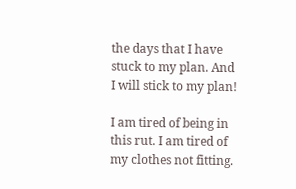the days that I have stuck to my plan. And I will stick to my plan!

I am tired of being in this rut. I am tired of my clothes not fitting.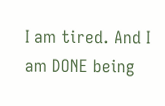I am tired. And I am DONE being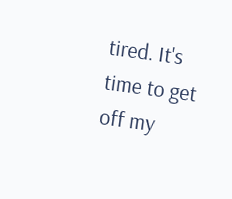tired. It's time to get off my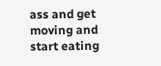ass and get moving and start eating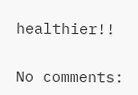healthier!!

No comments: